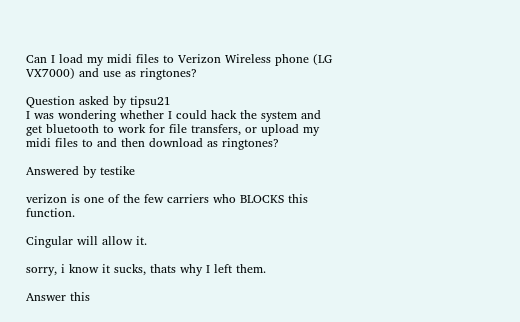Can I load my midi files to Verizon Wireless phone (LG VX7000) and use as ringtones?

Question asked by tipsu21
I was wondering whether I could hack the system and get bluetooth to work for file transfers, or upload my midi files to and then download as ringtones?

Answered by testike

verizon is one of the few carriers who BLOCKS this function.

Cingular will allow it.

sorry, i know it sucks, thats why I left them.

Answer this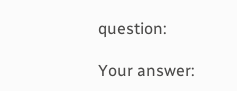question:

Your answer: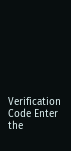Verification Code Enter the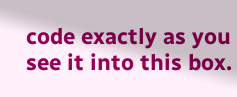code exactly as you see it into this box.